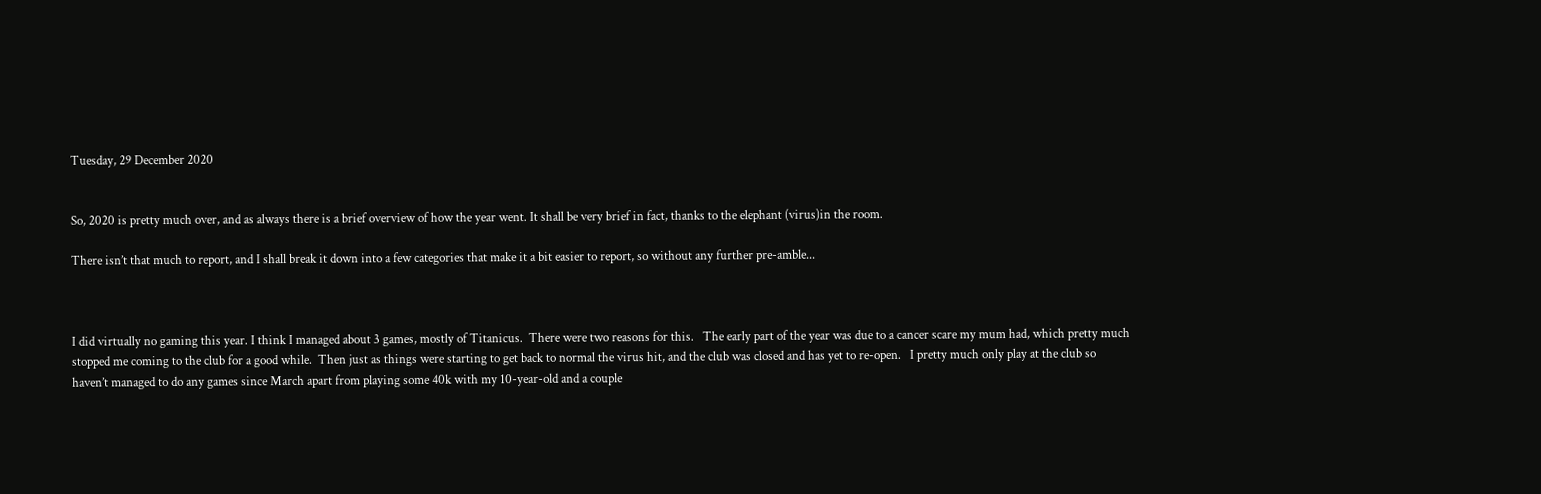Tuesday, 29 December 2020


So, 2020 is pretty much over, and as always there is a brief overview of how the year went. It shall be very brief in fact, thanks to the elephant (virus)in the room.

There isn’t that much to report, and I shall break it down into a few categories that make it a bit easier to report, so without any further pre-amble...



I did virtually no gaming this year. I think I managed about 3 games, mostly of Titanicus.  There were two reasons for this.   The early part of the year was due to a cancer scare my mum had, which pretty much stopped me coming to the club for a good while.  Then just as things were starting to get back to normal the virus hit, and the club was closed and has yet to re-open.   I pretty much only play at the club so haven’t managed to do any games since March apart from playing some 40k with my 10-year-old and a couple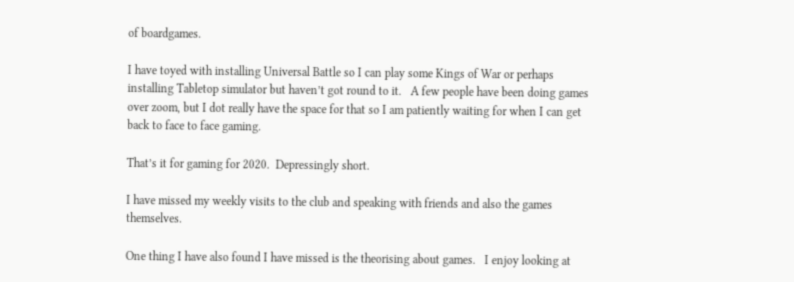of boardgames.

I have toyed with installing Universal Battle so I can play some Kings of War or perhaps installing Tabletop simulator but haven’t got round to it.   A few people have been doing games over zoom, but I dot really have the space for that so I am patiently waiting for when I can get back to face to face gaming.

That’s it for gaming for 2020.  Depressingly short.

I have missed my weekly visits to the club and speaking with friends and also the games themselves.

One thing I have also found I have missed is the theorising about games.   I enjoy looking at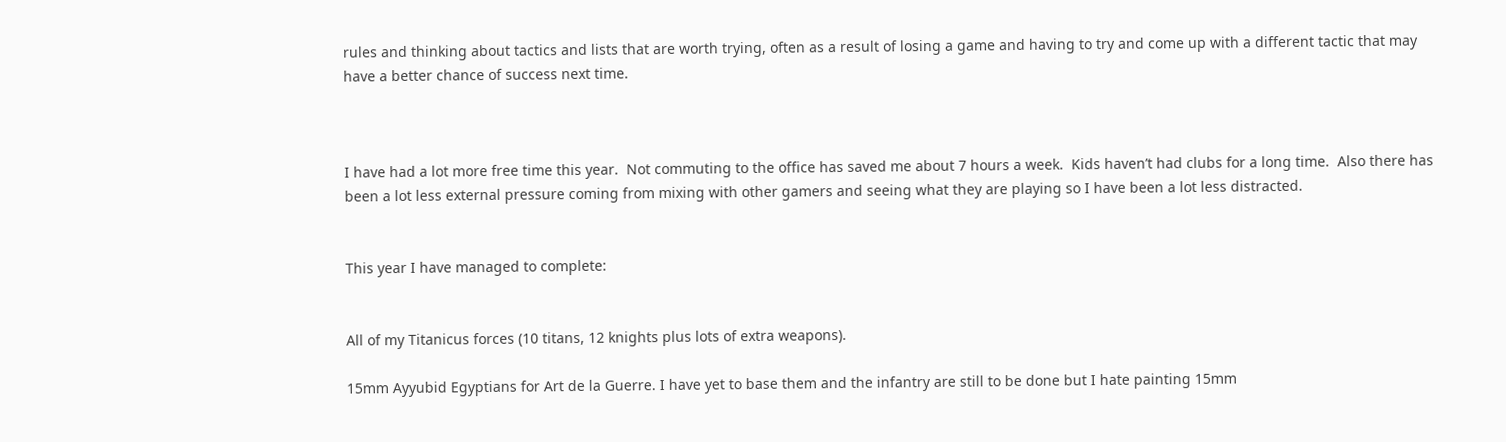rules and thinking about tactics and lists that are worth trying, often as a result of losing a game and having to try and come up with a different tactic that may have a better chance of success next time.



I have had a lot more free time this year.  Not commuting to the office has saved me about 7 hours a week.  Kids haven’t had clubs for a long time.  Also there has been a lot less external pressure coming from mixing with other gamers and seeing what they are playing so I have been a lot less distracted.


This year I have managed to complete:


All of my Titanicus forces (10 titans, 12 knights plus lots of extra weapons).

15mm Ayyubid Egyptians for Art de la Guerre. I have yet to base them and the infantry are still to be done but I hate painting 15mm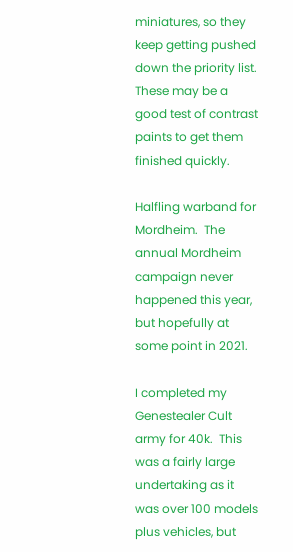miniatures, so they keep getting pushed down the priority list. These may be a good test of contrast paints to get them finished quickly.

Halfling warband for Mordheim.  The annual Mordheim campaign never happened this year, but hopefully at some point in 2021.

I completed my Genestealer Cult army for 40k.  This was a fairly large undertaking as it was over 100 models plus vehicles, but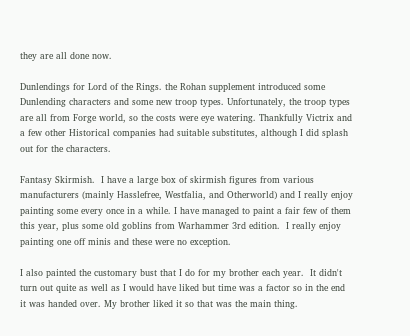they are all done now.

Dunlendings for Lord of the Rings. the Rohan supplement introduced some Dunlending characters and some new troop types. Unfortunately, the troop types are all from Forge world, so the costs were eye watering. Thankfully Victrix and a few other Historical companies had suitable substitutes, although I did splash out for the characters.

Fantasy Skirmish.  I have a large box of skirmish figures from various manufacturers (mainly Hasslefree, Westfalia, and Otherworld) and I really enjoy painting some every once in a while. I have managed to paint a fair few of them this year, plus some old goblins from Warhammer 3rd edition.  I really enjoy painting one off minis and these were no exception.

I also painted the customary bust that I do for my brother each year.  It didn't turn out quite as well as I would have liked but time was a factor so in the end it was handed over. My brother liked it so that was the main thing.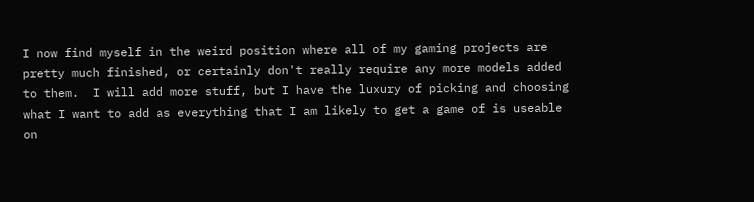I now find myself in the weird position where all of my gaming projects are pretty much finished, or certainly don't really require any more models added to them.  I will add more stuff, but I have the luxury of picking and choosing what I want to add as everything that I am likely to get a game of is useable on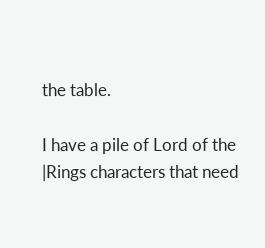the table.

I have a pile of Lord of the |Rings characters that need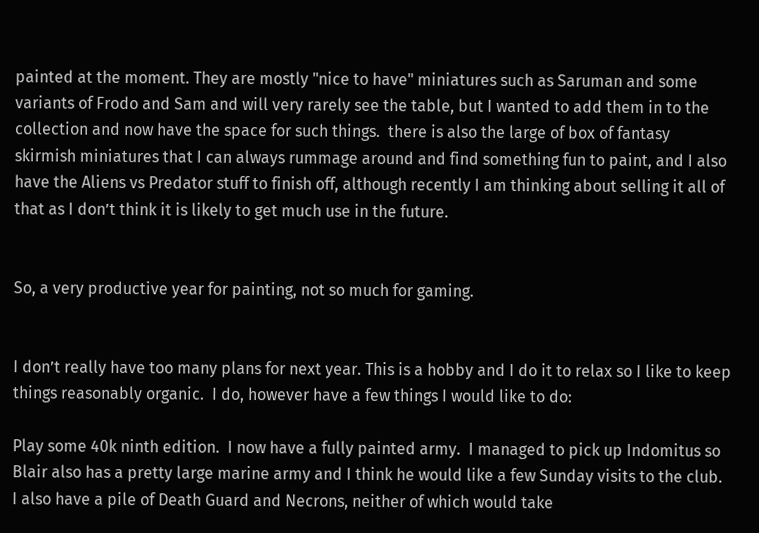painted at the moment. They are mostly "nice to have" miniatures such as Saruman and some variants of Frodo and Sam and will very rarely see the table, but I wanted to add them in to the collection and now have the space for such things.  there is also the large of box of fantasy skirmish miniatures that I can always rummage around and find something fun to paint, and I also have the Aliens vs Predator stuff to finish off, although recently I am thinking about selling it all of that as I don’t think it is likely to get much use in the future.


So, a very productive year for painting, not so much for gaming.


I don’t really have too many plans for next year. This is a hobby and I do it to relax so I like to keep things reasonably organic.  I do, however have a few things I would like to do:

Play some 40k ninth edition.  I now have a fully painted army.  I managed to pick up Indomitus so Blair also has a pretty large marine army and I think he would like a few Sunday visits to the club.  I also have a pile of Death Guard and Necrons, neither of which would take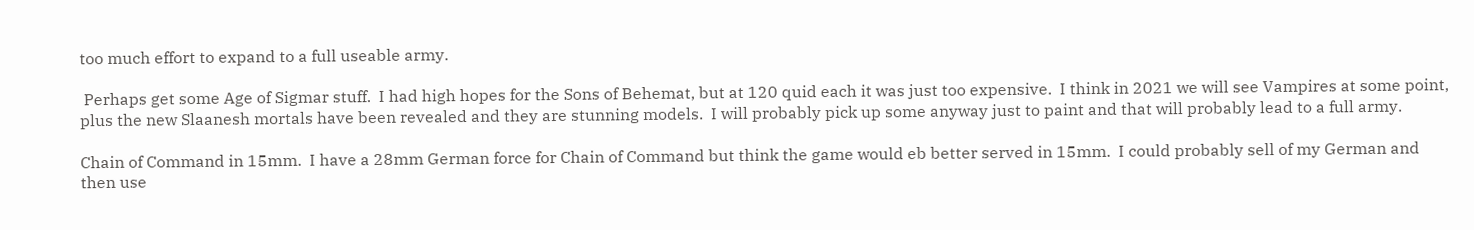too much effort to expand to a full useable army.

 Perhaps get some Age of Sigmar stuff.  I had high hopes for the Sons of Behemat, but at 120 quid each it was just too expensive.  I think in 2021 we will see Vampires at some point, plus the new Slaanesh mortals have been revealed and they are stunning models.  I will probably pick up some anyway just to paint and that will probably lead to a full army.

Chain of Command in 15mm.  I have a 28mm German force for Chain of Command but think the game would eb better served in 15mm.  I could probably sell of my German and then use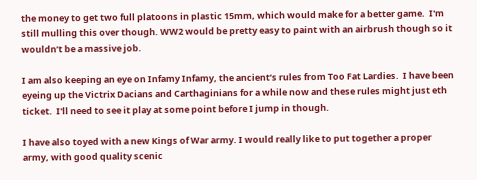the money to get two full platoons in plastic 15mm, which would make for a better game.  I'm still mulling this over though. WW2 would be pretty easy to paint with an airbrush though so it wouldn’t be a massive job.

I am also keeping an eye on Infamy Infamy, the ancient’s rules from Too Fat Lardies.  I have been eyeing up the Victrix Dacians and Carthaginians for a while now and these rules might just eth ticket.  I'll need to see it play at some point before I jump in though.

I have also toyed with a new Kings of War army. I would really like to put together a proper army, with good quality scenic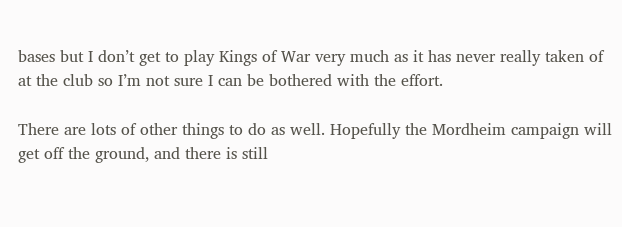bases but I don’t get to play Kings of War very much as it has never really taken of at the club so I’m not sure I can be bothered with the effort.

There are lots of other things to do as well. Hopefully the Mordheim campaign will get off the ground, and there is still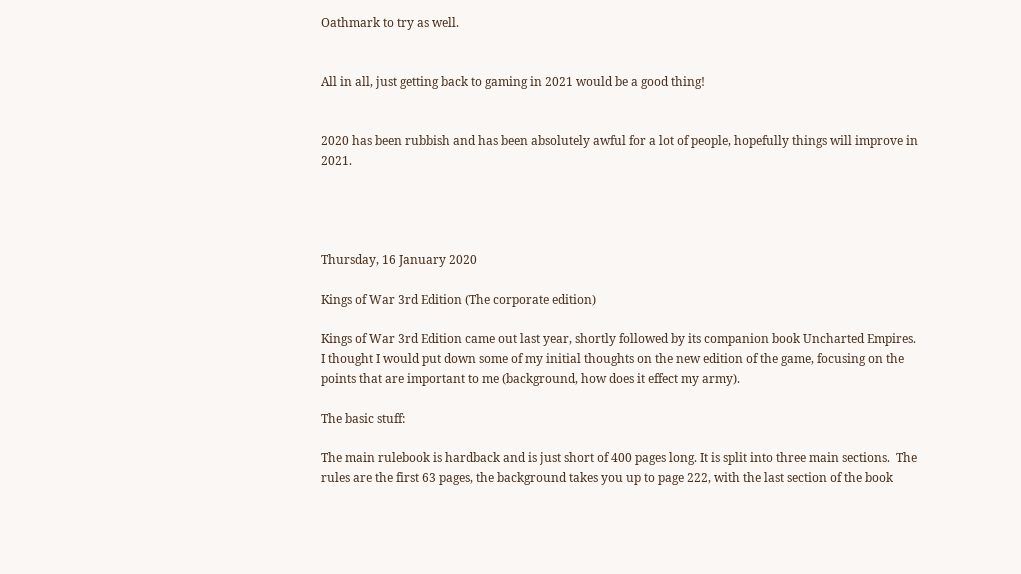Oathmark to try as well.


All in all, just getting back to gaming in 2021 would be a good thing!


2020 has been rubbish and has been absolutely awful for a lot of people, hopefully things will improve in 2021.




Thursday, 16 January 2020

Kings of War 3rd Edition (The corporate edition)

Kings of War 3rd Edition came out last year, shortly followed by its companion book Uncharted Empires.   I thought I would put down some of my initial thoughts on the new edition of the game, focusing on the points that are important to me (background, how does it effect my army).

The basic stuff:

The main rulebook is hardback and is just short of 400 pages long. It is split into three main sections.  The rules are the first 63 pages, the background takes you up to page 222, with the last section of the book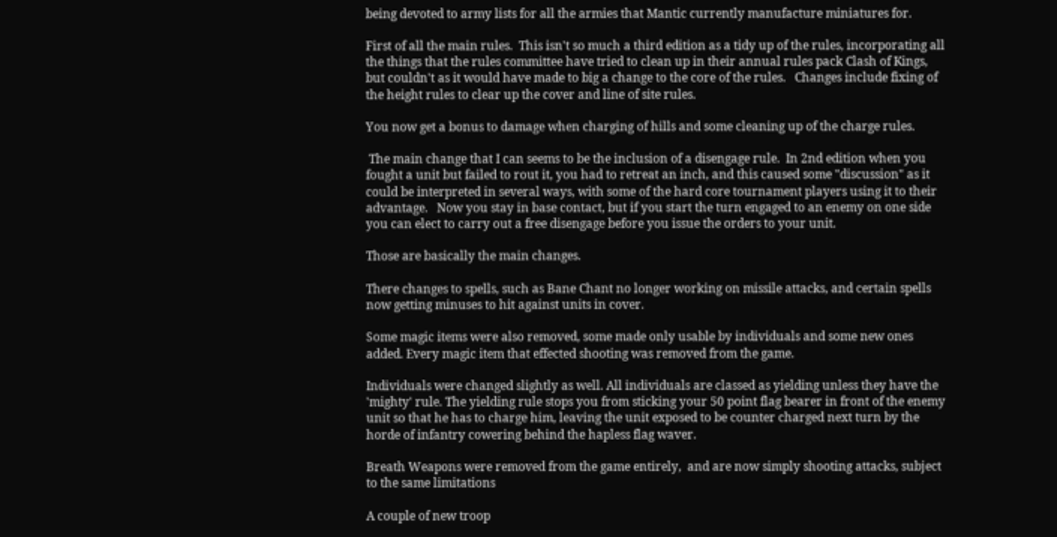being devoted to army lists for all the armies that Mantic currently manufacture miniatures for.

First of all the main rules.  This isn't so much a third edition as a tidy up of the rules, incorporating all the things that the rules committee have tried to clean up in their annual rules pack Clash of Kings, but couldn't as it would have made to big a change to the core of the rules.   Changes include fixing of the height rules to clear up the cover and line of site rules.

You now get a bonus to damage when charging of hills and some cleaning up of the charge rules.

 The main change that I can seems to be the inclusion of a disengage rule.  In 2nd edition when you fought a unit but failed to rout it, you had to retreat an inch, and this caused some "discussion" as it could be interpreted in several ways, with some of the hard core tournament players using it to their advantage.   Now you stay in base contact, but if you start the turn engaged to an enemy on one side you can elect to carry out a free disengage before you issue the orders to your unit.

Those are basically the main changes.

There changes to spells, such as Bane Chant no longer working on missile attacks, and certain spells now getting minuses to hit against units in cover.

Some magic items were also removed, some made only usable by individuals and some new ones added. Every magic item that effected shooting was removed from the game.

Individuals were changed slightly as well. All individuals are classed as yielding unless they have the 'mighty' rule. The yielding rule stops you from sticking your 50 point flag bearer in front of the enemy unit so that he has to charge him, leaving the unit exposed to be counter charged next turn by the horde of infantry cowering behind the hapless flag waver.

Breath Weapons were removed from the game entirely,  and are now simply shooting attacks, subject to the same limitations

A couple of new troop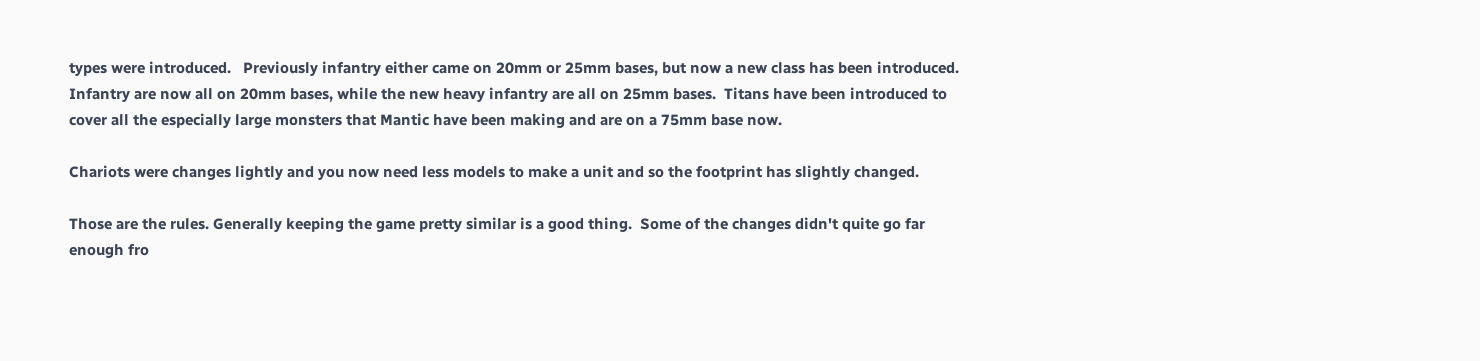types were introduced.   Previously infantry either came on 20mm or 25mm bases, but now a new class has been introduced.  Infantry are now all on 20mm bases, while the new heavy infantry are all on 25mm bases.  Titans have been introduced to cover all the especially large monsters that Mantic have been making and are on a 75mm base now.

Chariots were changes lightly and you now need less models to make a unit and so the footprint has slightly changed.

Those are the rules. Generally keeping the game pretty similar is a good thing.  Some of the changes didn't quite go far enough fro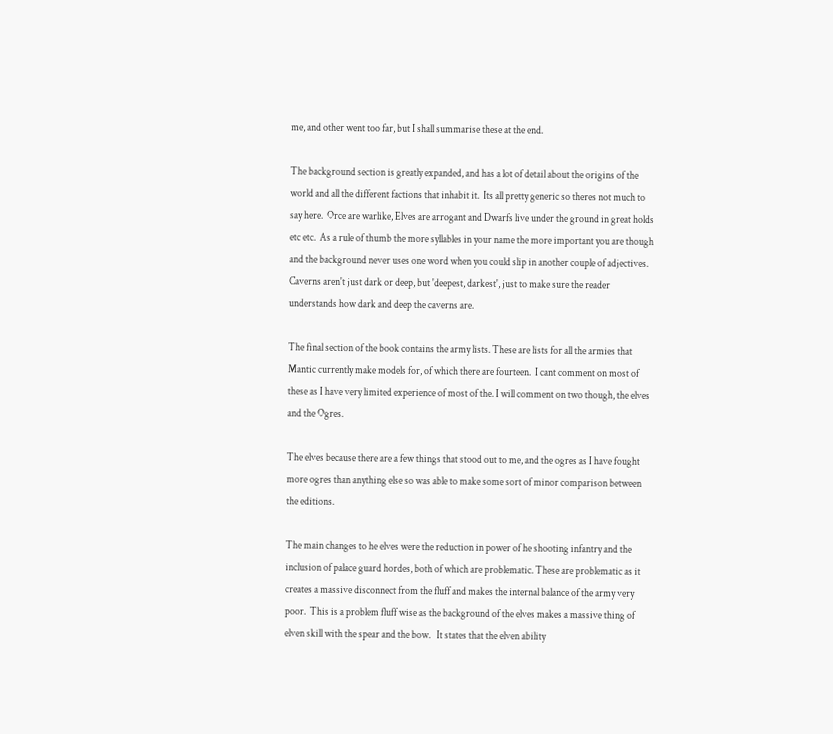me, and other went too far, but I shall summarise these at the end.

The background section is greatly expanded, and has a lot of detail about the origins of the world and all the different factions that inhabit it.  Its all pretty generic so theres not much to say here.  Orce are warlike, Elves are arrogant and Dwarfs live under the ground in great holds etc etc.  As a rule of thumb the more syllables in your name the more important you are though and the background never uses one word when you could slip in another couple of adjectives. Caverns aren't just dark or deep, but 'deepest, darkest', just to make sure the reader understands how dark and deep the caverns are.

The final section of the book contains the army lists. These are lists for all the armies that Mantic currently make models for, of which there are fourteen.  I cant comment on most of these as I have very limited experience of most of the. I will comment on two though, the elves and the Ogres.

The elves because there are a few things that stood out to me, and the ogres as I have fought more ogres than anything else so was able to make some sort of minor comparison between the editions.

The main changes to he elves were the reduction in power of he shooting infantry and the inclusion of palace guard hordes, both of which are problematic. These are problematic as it creates a massive disconnect from the fluff and makes the internal balance of the army very poor.  This is a problem fluff wise as the background of the elves makes a massive thing of elven skill with the spear and the bow.   It states that the elven ability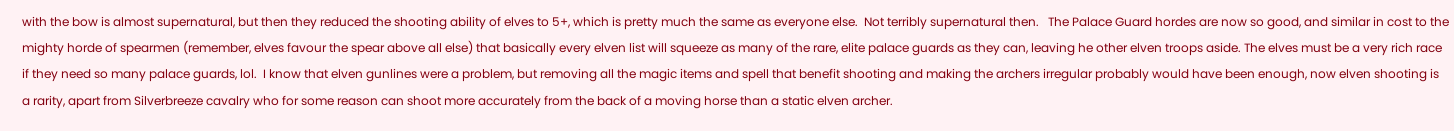with the bow is almost supernatural, but then they reduced the shooting ability of elves to 5+, which is pretty much the same as everyone else.  Not terribly supernatural then.   The Palace Guard hordes are now so good, and similar in cost to the mighty horde of spearmen (remember, elves favour the spear above all else) that basically every elven list will squeeze as many of the rare, elite palace guards as they can, leaving he other elven troops aside. The elves must be a very rich race if they need so many palace guards, lol.  I know that elven gunlines were a problem, but removing all the magic items and spell that benefit shooting and making the archers irregular probably would have been enough, now elven shooting is a rarity, apart from Silverbreeze cavalry who for some reason can shoot more accurately from the back of a moving horse than a static elven archer.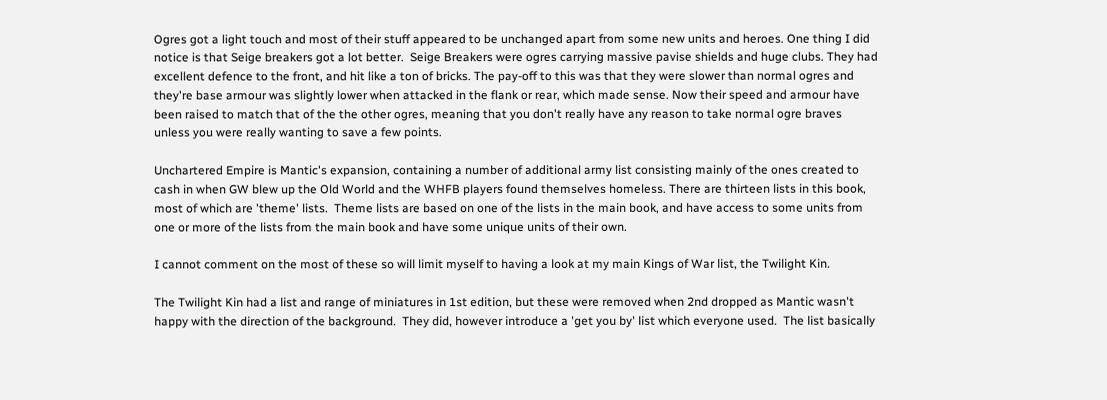Ogres got a light touch and most of their stuff appeared to be unchanged apart from some new units and heroes. One thing I did notice is that Seige breakers got a lot better.  Seige Breakers were ogres carrying massive pavise shields and huge clubs. They had excellent defence to the front, and hit like a ton of bricks. The pay-off to this was that they were slower than normal ogres and they're base armour was slightly lower when attacked in the flank or rear, which made sense. Now their speed and armour have been raised to match that of the the other ogres, meaning that you don't really have any reason to take normal ogre braves unless you were really wanting to save a few points.

Unchartered Empire is Mantic's expansion, containing a number of additional army list consisting mainly of the ones created to cash in when GW blew up the Old World and the WHFB players found themselves homeless. There are thirteen lists in this book, most of which are 'theme' lists.  Theme lists are based on one of the lists in the main book, and have access to some units from one or more of the lists from the main book and have some unique units of their own.

I cannot comment on the most of these so will limit myself to having a look at my main Kings of War list, the Twilight Kin.

The Twilight Kin had a list and range of miniatures in 1st edition, but these were removed when 2nd dropped as Mantic wasn't happy with the direction of the background.  They did, however introduce a 'get you by' list which everyone used.  The list basically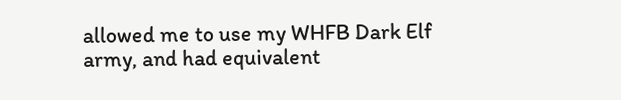allowed me to use my WHFB Dark Elf army, and had equivalent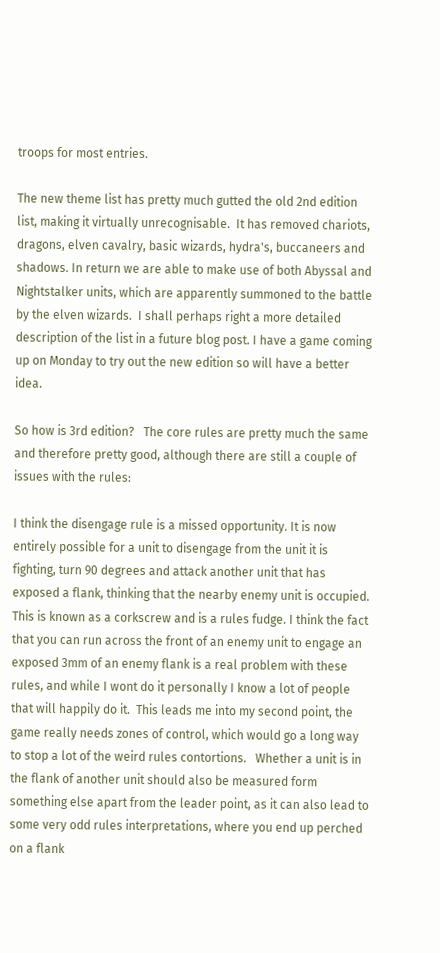troops for most entries.

The new theme list has pretty much gutted the old 2nd edition list, making it virtually unrecognisable.  It has removed chariots, dragons, elven cavalry, basic wizards, hydra's, buccaneers and shadows. In return we are able to make use of both Abyssal and Nightstalker units, which are apparently summoned to the battle by the elven wizards.  I shall perhaps right a more detailed description of the list in a future blog post. I have a game coming up on Monday to try out the new edition so will have a better idea.

So how is 3rd edition?   The core rules are pretty much the same and therefore pretty good, although there are still a couple of issues with the rules:

I think the disengage rule is a missed opportunity. It is now entirely possible for a unit to disengage from the unit it is fighting, turn 90 degrees and attack another unit that has exposed a flank, thinking that the nearby enemy unit is occupied.   This is known as a corkscrew and is a rules fudge. I think the fact that you can run across the front of an enemy unit to engage an exposed 3mm of an enemy flank is a real problem with these rules, and while I wont do it personally I know a lot of people that will happily do it.  This leads me into my second point, the game really needs zones of control, which would go a long way to stop a lot of the weird rules contortions.   Whether a unit is in the flank of another unit should also be measured form something else apart from the leader point, as it can also lead to some very odd rules interpretations, where you end up perched on a flank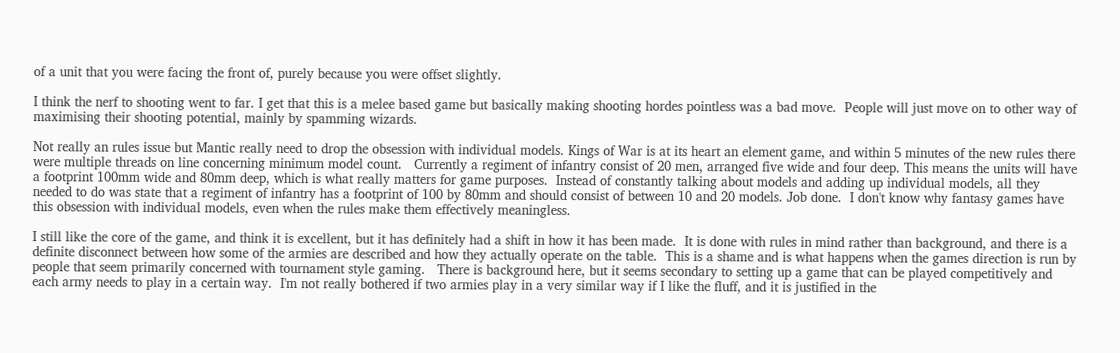of a unit that you were facing the front of, purely because you were offset slightly.

I think the nerf to shooting went to far. I get that this is a melee based game but basically making shooting hordes pointless was a bad move.  People will just move on to other way of maximising their shooting potential, mainly by spamming wizards.

Not really an rules issue but Mantic really need to drop the obsession with individual models. Kings of War is at its heart an element game, and within 5 minutes of the new rules there were multiple threads on line concerning minimum model count.   Currently a regiment of infantry consist of 20 men, arranged five wide and four deep. This means the units will have a footprint 100mm wide and 80mm deep, which is what really matters for game purposes.  Instead of constantly talking about models and adding up individual models, all they needed to do was state that a regiment of infantry has a footprint of 100 by 80mm and should consist of between 10 and 20 models. Job done.  I don't know why fantasy games have this obsession with individual models, even when the rules make them effectively meaningless.

I still like the core of the game, and think it is excellent, but it has definitely had a shift in how it has been made.  It is done with rules in mind rather than background, and there is a definite disconnect between how some of the armies are described and how they actually operate on the table.  This is a shame and is what happens when the games direction is run by people that seem primarily concerned with tournament style gaming.   There is background here, but it seems secondary to setting up a game that can be played competitively and each army needs to play in a certain way.  I'm not really bothered if two armies play in a very similar way if I like the fluff, and it is justified in the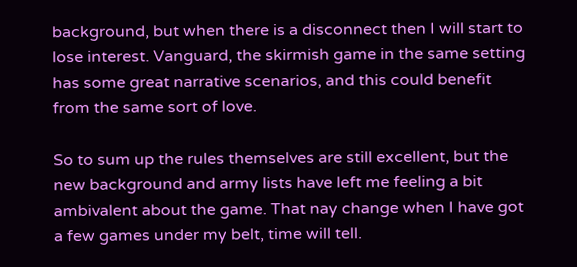background, but when there is a disconnect then I will start to lose interest. Vanguard, the skirmish game in the same setting has some great narrative scenarios, and this could benefit from the same sort of love.

So to sum up the rules themselves are still excellent, but the new background and army lists have left me feeling a bit ambivalent about the game. That nay change when I have got a few games under my belt, time will tell.